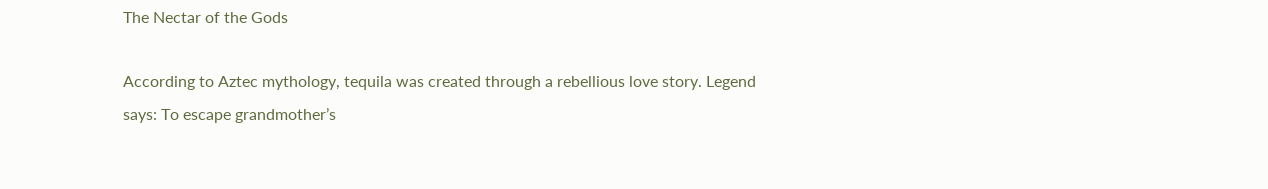The Nectar of the Gods

According to Aztec mythology, tequila was created through a rebellious love story. Legend says: To escape grandmother’s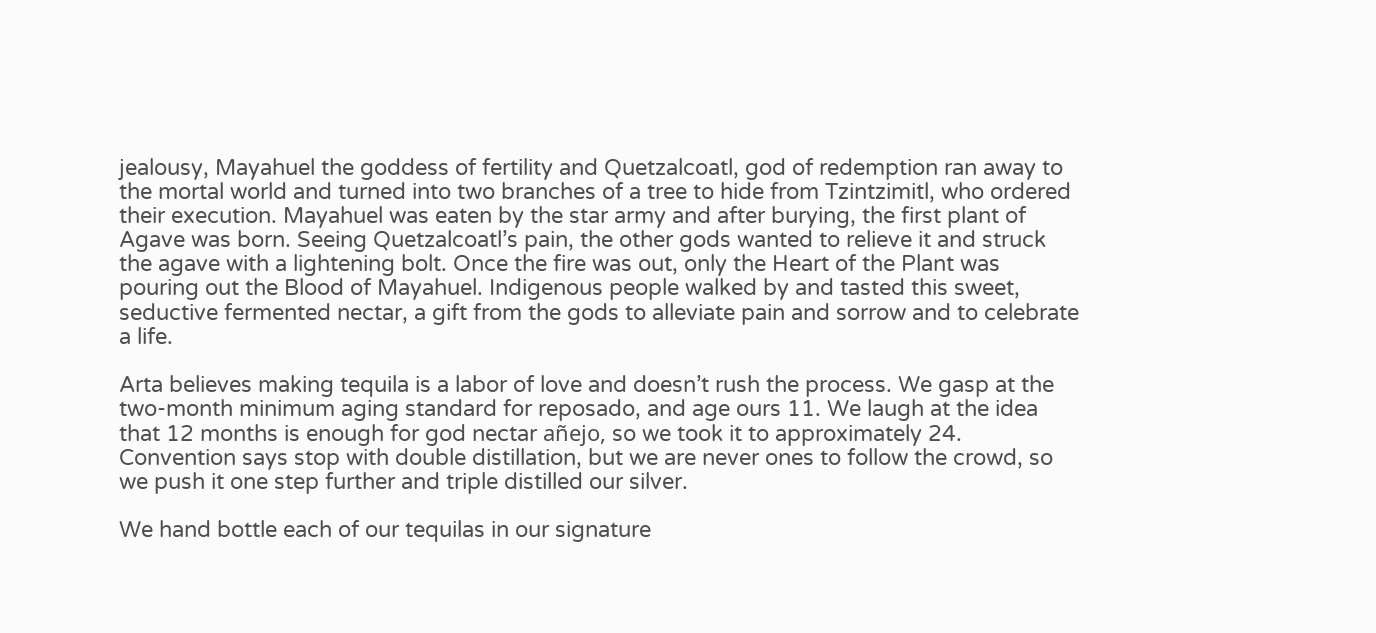jealousy, Mayahuel the goddess of fertility and Quetzalcoatl, god of redemption ran away to the mortal world and turned into two branches of a tree to hide from Tzintzimitl, who ordered their execution. Mayahuel was eaten by the star army and after burying, the first plant of Agave was born. Seeing Quetzalcoatl’s pain, the other gods wanted to relieve it and struck the agave with a lightening bolt. Once the fire was out, only the Heart of the Plant was pouring out the Blood of Mayahuel. Indigenous people walked by and tasted this sweet, seductive fermented nectar, a gift from the gods to alleviate pain and sorrow and to celebrate a life.

Arta believes making tequila is a labor of love and doesn’t rush the process. We gasp at the two-month minimum aging standard for reposado, and age ours 11. We laugh at the idea that 12 months is enough for god nectar añejo, so we took it to approximately 24. Convention says stop with double distillation, but we are never ones to follow the crowd, so we push it one step further and triple distilled our silver.

We hand bottle each of our tequilas in our signature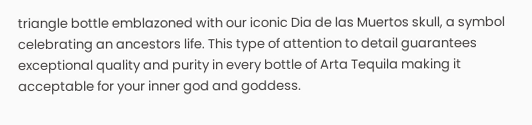triangle bottle emblazoned with our iconic Dia de las Muertos skull, a symbol celebrating an ancestors life. This type of attention to detail guarantees exceptional quality and purity in every bottle of Arta Tequila making it acceptable for your inner god and goddess.